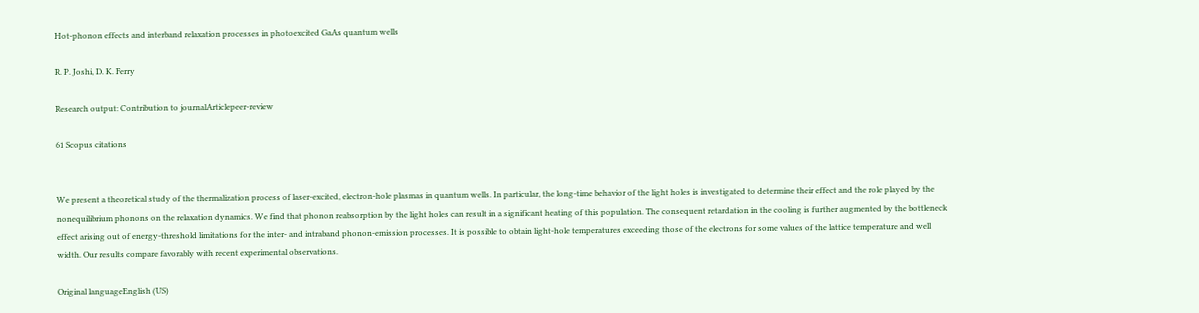Hot-phonon effects and interband relaxation processes in photoexcited GaAs quantum wells

R. P. Joshi, D. K. Ferry

Research output: Contribution to journalArticlepeer-review

61 Scopus citations


We present a theoretical study of the thermalization process of laser-excited, electron-hole plasmas in quantum wells. In particular, the long-time behavior of the light holes is investigated to determine their effect and the role played by the nonequilibrium phonons on the relaxation dynamics. We find that phonon reabsorption by the light holes can result in a significant heating of this population. The consequent retardation in the cooling is further augmented by the bottleneck effect arising out of energy-threshold limitations for the inter- and intraband phonon-emission processes. It is possible to obtain light-hole temperatures exceeding those of the electrons for some values of the lattice temperature and well width. Our results compare favorably with recent experimental observations.

Original languageEnglish (US)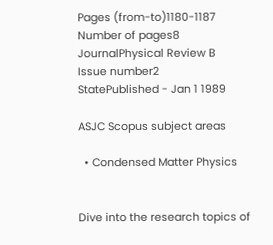Pages (from-to)1180-1187
Number of pages8
JournalPhysical Review B
Issue number2
StatePublished - Jan 1 1989

ASJC Scopus subject areas

  • Condensed Matter Physics


Dive into the research topics of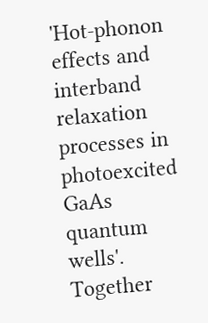'Hot-phonon effects and interband relaxation processes in photoexcited GaAs quantum wells'. Together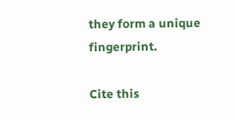they form a unique fingerprint.

Cite this